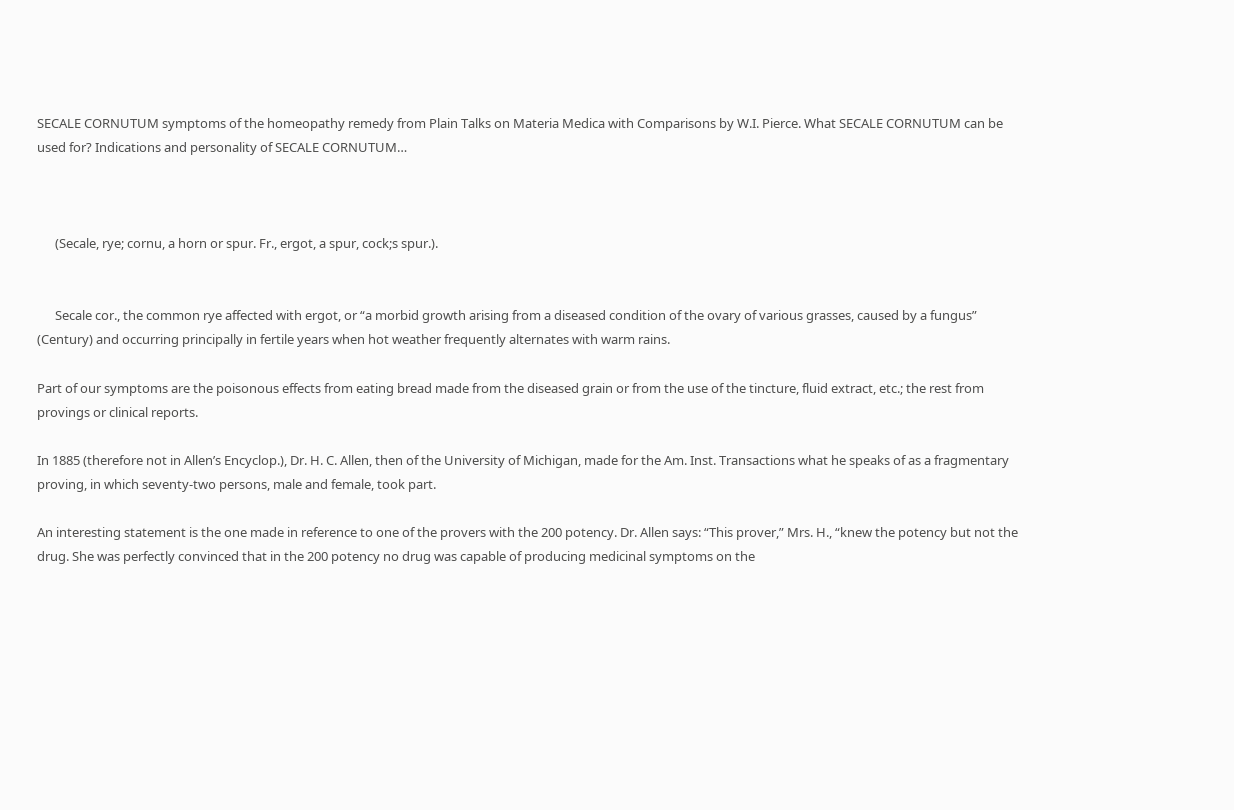SECALE CORNUTUM symptoms of the homeopathy remedy from Plain Talks on Materia Medica with Comparisons by W.I. Pierce. What SECALE CORNUTUM can be used for? Indications and personality of SECALE CORNUTUM…



      (Secale, rye; cornu, a horn or spur. Fr., ergot, a spur, cock;s spur.).


      Secale cor., the common rye affected with ergot, or “a morbid growth arising from a diseased condition of the ovary of various grasses, caused by a fungus” (Century) and occurring principally in fertile years when hot weather frequently alternates with warm rains.

Part of our symptoms are the poisonous effects from eating bread made from the diseased grain or from the use of the tincture, fluid extract, etc.; the rest from provings or clinical reports.

In 1885 (therefore not in Allen’s Encyclop.), Dr. H. C. Allen, then of the University of Michigan, made for the Am. Inst. Transactions what he speaks of as a fragmentary proving, in which seventy-two persons, male and female, took part.

An interesting statement is the one made in reference to one of the provers with the 200 potency. Dr. Allen says: “This prover,” Mrs. H., “knew the potency but not the drug. She was perfectly convinced that in the 200 potency no drug was capable of producing medicinal symptoms on the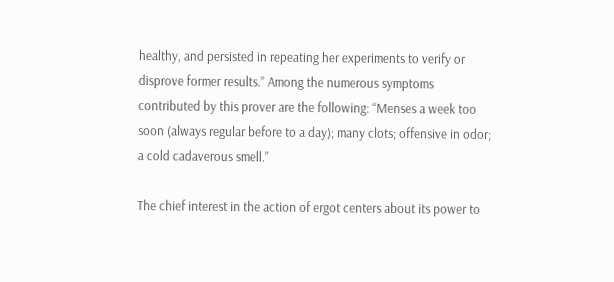healthy, and persisted in repeating her experiments to verify or disprove former results.” Among the numerous symptoms contributed by this prover are the following: “Menses a week too soon (always regular before to a day); many clots; offensive in odor; a cold cadaverous smell.”

The chief interest in the action of ergot centers about its power to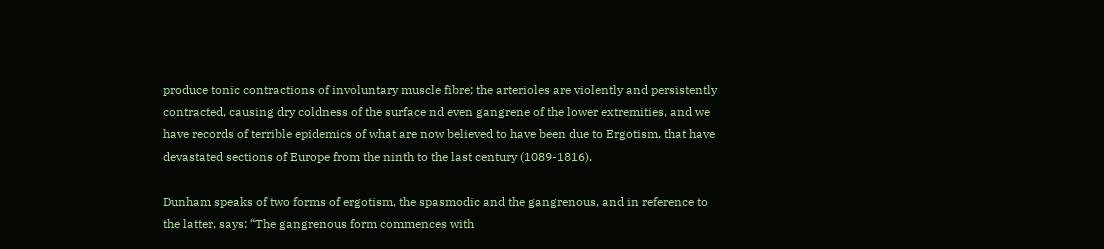produce tonic contractions of involuntary muscle fibre; the arterioles are violently and persistently contracted, causing dry coldness of the surface nd even gangrene of the lower extremities, and we have records of terrible epidemics of what are now believed to have been due to Ergotism, that have devastated sections of Europe from the ninth to the last century (1089-1816).

Dunham speaks of two forms of ergotism, the spasmodic and the gangrenous, and in reference to the latter, says: “The gangrenous form commences with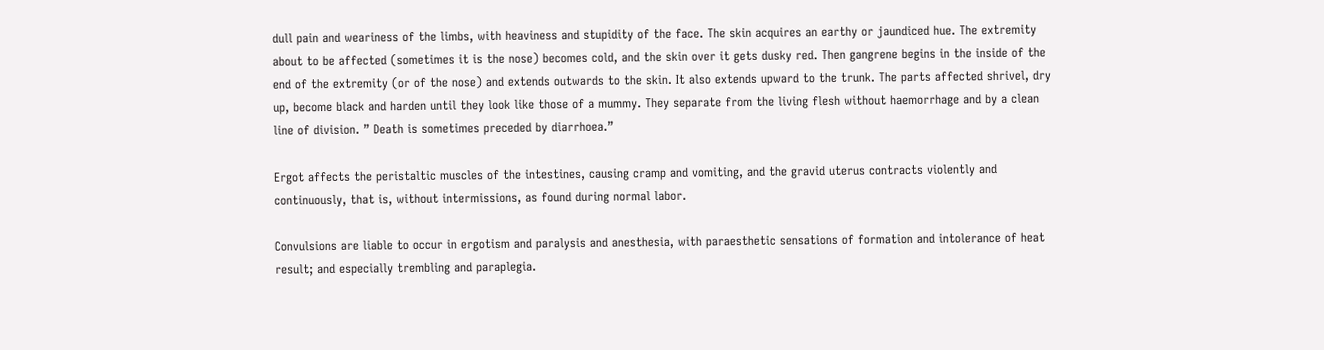dull pain and weariness of the limbs, with heaviness and stupidity of the face. The skin acquires an earthy or jaundiced hue. The extremity about to be affected (sometimes it is the nose) becomes cold, and the skin over it gets dusky red. Then gangrene begins in the inside of the end of the extremity (or of the nose) and extends outwards to the skin. It also extends upward to the trunk. The parts affected shrivel, dry up, become black and harden until they look like those of a mummy. They separate from the living flesh without haemorrhage and by a clean line of division. ” Death is sometimes preceded by diarrhoea.”

Ergot affects the peristaltic muscles of the intestines, causing cramp and vomiting, and the gravid uterus contracts violently and continuously, that is, without intermissions, as found during normal labor.

Convulsions are liable to occur in ergotism and paralysis and anesthesia, with paraesthetic sensations of formation and intolerance of heat result; and especially trembling and paraplegia.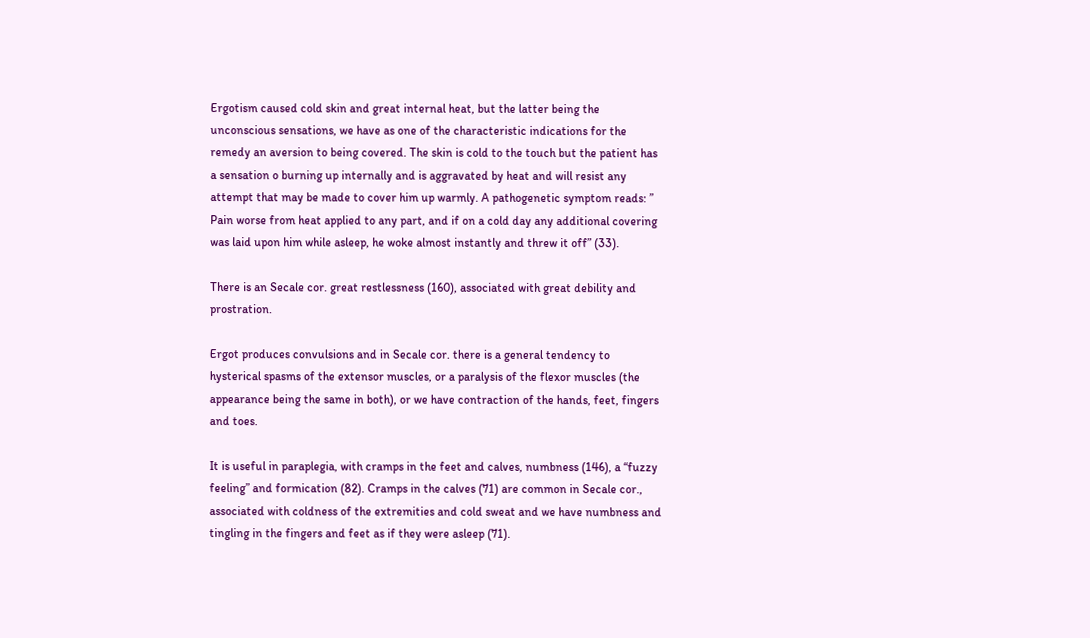Ergotism caused cold skin and great internal heat, but the latter being the unconscious sensations, we have as one of the characteristic indications for the remedy an aversion to being covered. The skin is cold to the touch but the patient has a sensation o burning up internally and is aggravated by heat and will resist any attempt that may be made to cover him up warmly. A pathogenetic symptom reads: ” Pain worse from heat applied to any part, and if on a cold day any additional covering was laid upon him while asleep, he woke almost instantly and threw it off” (33).

There is an Secale cor. great restlessness (160), associated with great debility and prostration.

Ergot produces convulsions and in Secale cor. there is a general tendency to hysterical spasms of the extensor muscles, or a paralysis of the flexor muscles (the appearance being the same in both), or we have contraction of the hands, feet, fingers and toes.

It is useful in paraplegia, with cramps in the feet and calves, numbness (146), a “fuzzy feeling” and formication (82). Cramps in the calves (71) are common in Secale cor., associated with coldness of the extremities and cold sweat and we have numbness and tingling in the fingers and feet as if they were asleep (71).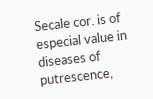Secale cor. is of especial value in diseases of putrescence,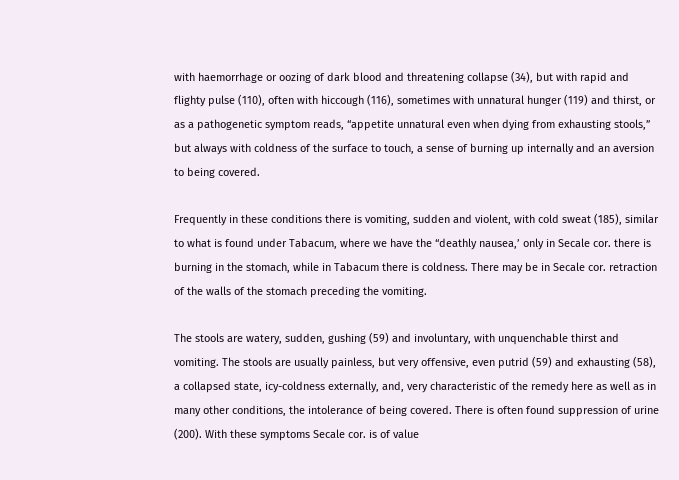with haemorrhage or oozing of dark blood and threatening collapse (34), but with rapid and flighty pulse (110), often with hiccough (116), sometimes with unnatural hunger (119) and thirst, or as a pathogenetic symptom reads, “appetite unnatural even when dying from exhausting stools,” but always with coldness of the surface to touch, a sense of burning up internally and an aversion to being covered.

Frequently in these conditions there is vomiting, sudden and violent, with cold sweat (185), similar to what is found under Tabacum, where we have the “deathly nausea,’ only in Secale cor. there is burning in the stomach, while in Tabacum there is coldness. There may be in Secale cor. retraction of the walls of the stomach preceding the vomiting.

The stools are watery, sudden, gushing (59) and involuntary, with unquenchable thirst and vomiting. The stools are usually painless, but very offensive, even putrid (59) and exhausting (58), a collapsed state, icy-coldness externally, and, very characteristic of the remedy here as well as in many other conditions, the intolerance of being covered. There is often found suppression of urine (200). With these symptoms Secale cor. is of value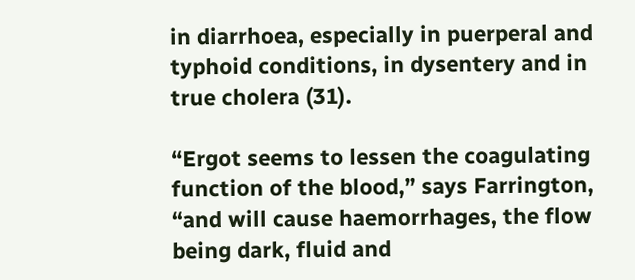in diarrhoea, especially in puerperal and typhoid conditions, in dysentery and in true cholera (31).

“Ergot seems to lessen the coagulating function of the blood,” says Farrington, “and will cause haemorrhages, the flow being dark, fluid and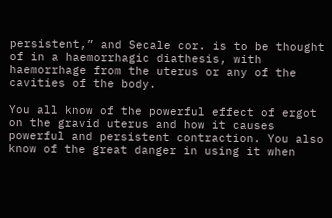persistent,” and Secale cor. is to be thought of in a haemorrhagic diathesis, with haemorrhage from the uterus or any of the cavities of the body.

You all know of the powerful effect of ergot on the gravid uterus and how it causes powerful and persistent contraction. You also know of the great danger in using it when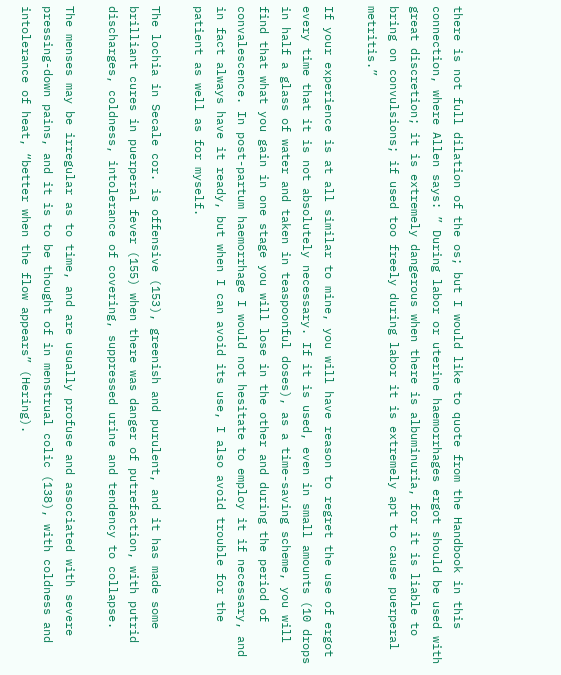there is not full dilation of the os; but I would like to quote from the Handbook in this connection, where Allen says: ” During labor or uterine haemorrhages ergot should be used with great discretion; it is extremely dangerous when there is albuminuria, for it is liable to bring on convulsions; if used too freely during labor it is extremely apt to cause puerperal metritis.”

If your experience is at all similar to mine, you will have reason to regret the use of ergot every time that it is not absolutely necessary. If it is used, even in small amounts (10 drops in half a glass of water and taken in teaspoonful doses), as a time-saving scheme, you will find that what you gain in one stage you will lose in the other and during the period of convalescence. In post-partum haemorrhage I would not hesitate to employ it if necessary, and in fact always have it ready, but when I can avoid its use, I also avoid trouble for the patient as well as for myself.

The lochia in Secale cor. is offensive (153), greenish and purulent, and it has made some brilliant cures in puerperal fever (155) when there was danger of putrefaction, with putrid discharges, coldness, intolerance of covering, suppressed urine and tendency to collapse.

The menses may be irregular as to time, and are usually profuse and associated with severe pressing-down pains, and it is to be thought of in menstrual colic (138), with coldness and intolerance of heat, “better when the flow appears” (Hering).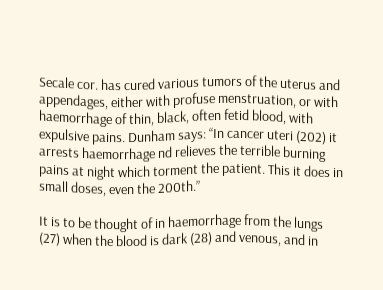Secale cor. has cured various tumors of the uterus and appendages, either with profuse menstruation, or with haemorrhage of thin, black, often fetid blood, with expulsive pains. Dunham says: “In cancer uteri (202) it arrests haemorrhage nd relieves the terrible burning pains at night which torment the patient. This it does in small doses, even the 200th.”

It is to be thought of in haemorrhage from the lungs (27) when the blood is dark (28) and venous, and in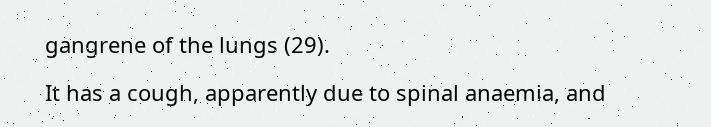gangrene of the lungs (29).

It has a cough, apparently due to spinal anaemia, and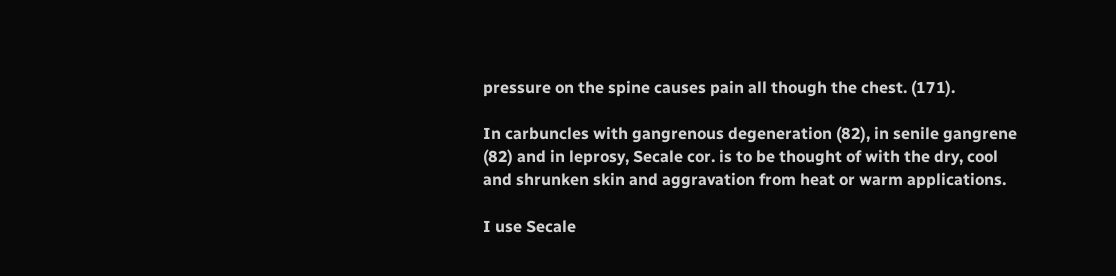pressure on the spine causes pain all though the chest. (171).

In carbuncles with gangrenous degeneration (82), in senile gangrene (82) and in leprosy, Secale cor. is to be thought of with the dry, cool and shrunken skin and aggravation from heat or warm applications.

I use Secale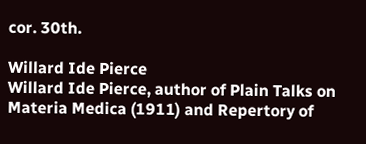cor. 30th.

Willard Ide Pierce
Willard Ide Pierce, author of Plain Talks on Materia Medica (1911) and Repertory of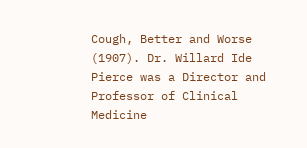Cough, Better and Worse (1907). Dr. Willard Ide Pierce was a Director and Professor of Clinical Medicine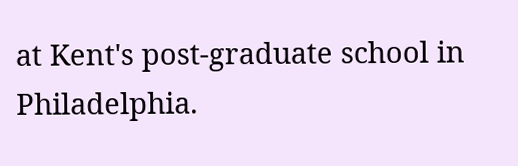at Kent's post-graduate school in Philadelphia.